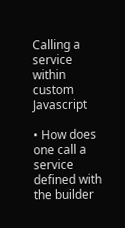Calling a service within custom Javascript

• How does one call a service defined with the builder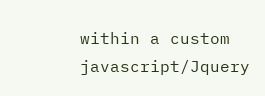within a custom javascript/Jquery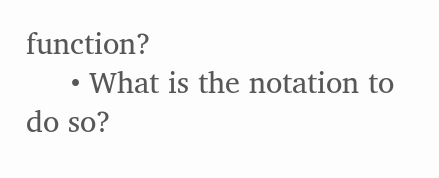function?
     • What is the notation to do so?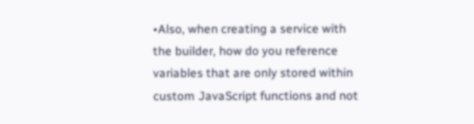•Also, when creating a service with the builder, how do you reference variables that are only stored within custom JavaScript functions and not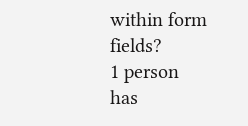within form fields?
1 person has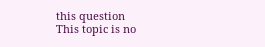this question
This topic is no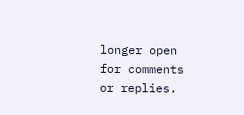longer open for comments or replies.